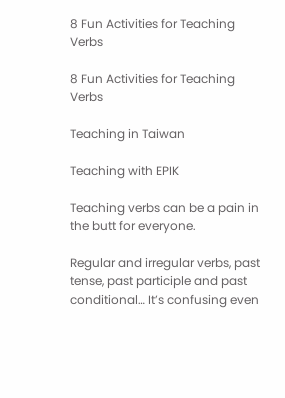8 Fun Activities for Teaching Verbs

8 Fun Activities for Teaching Verbs

Teaching in Taiwan

Teaching with EPIK

Teaching verbs can be a pain in the butt for everyone.

Regular and irregular verbs, past tense, past participle and past conditional… It’s confusing even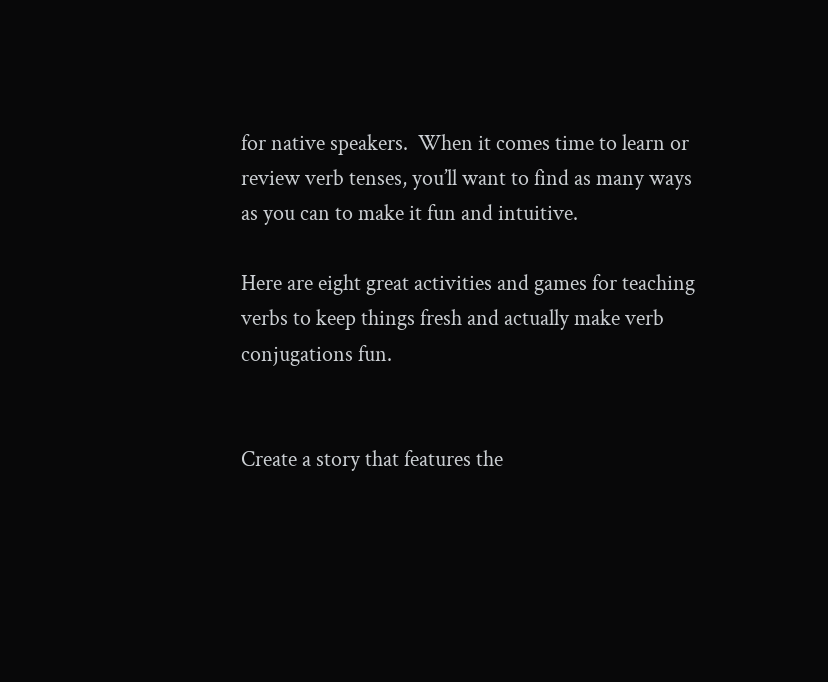for native speakers.  When it comes time to learn or review verb tenses, you’ll want to find as many ways as you can to make it fun and intuitive.

Here are eight great activities and games for teaching verbs to keep things fresh and actually make verb conjugations fun.


Create a story that features the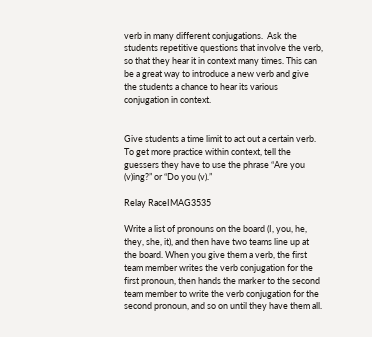verb in many different conjugations.  Ask the students repetitive questions that involve the verb, so that they hear it in context many times. This can be a great way to introduce a new verb and give the students a chance to hear its various conjugation in context.


Give students a time limit to act out a certain verb.  To get more practice within context, tell the guessers they have to use the phrase “Are you (v)ing?” or “Do you (v).”

Relay RaceIMAG3535

Write a list of pronouns on the board (I, you, he, they, she, it), and then have two teams line up at the board. When you give them a verb, the first team member writes the verb conjugation for the first pronoun, then hands the marker to the second team member to write the verb conjugation for the second pronoun, and so on until they have them all.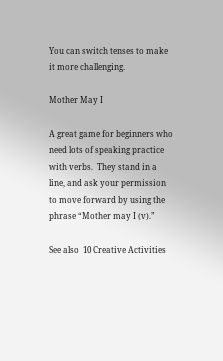You can switch tenses to make it more challenging.

Mother May I

A great game for beginners who need lots of speaking practice with verbs.  They stand in a line, and ask your permission to move forward by using the phrase “Mother may I (v).”

See also  10 Creative Activities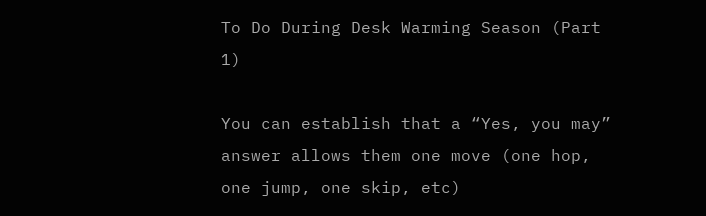To Do During Desk Warming Season (Part 1)

You can establish that a “Yes, you may” answer allows them one move (one hop, one jump, one skip, etc)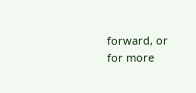forward, or for more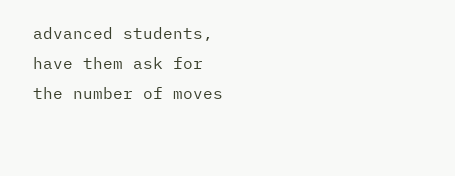advanced students, have them ask for the number of moves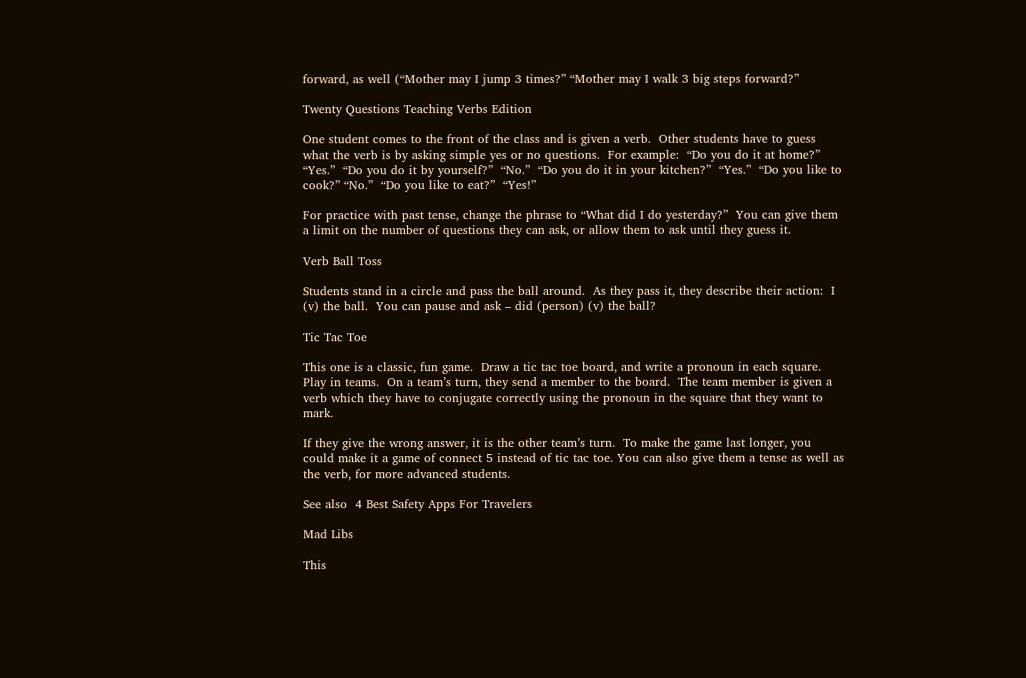forward, as well (“Mother may I jump 3 times?” “Mother may I walk 3 big steps forward?”

Twenty Questions Teaching Verbs Edition

One student comes to the front of the class and is given a verb.  Other students have to guess what the verb is by asking simple yes or no questions.  For example:  “Do you do it at home?” “Yes.”  “Do you do it by yourself?”  “No.”  “Do you do it in your kitchen?”  “Yes.”  “Do you like to cook?” “No.”  “Do you like to eat?”  “Yes!”

For practice with past tense, change the phrase to “What did I do yesterday?”  You can give them a limit on the number of questions they can ask, or allow them to ask until they guess it.

Verb Ball Toss

Students stand in a circle and pass the ball around.  As they pass it, they describe their action:  I (v) the ball.  You can pause and ask – did (person) (v) the ball?

Tic Tac Toe

This one is a classic, fun game.  Draw a tic tac toe board, and write a pronoun in each square.  Play in teams.  On a team’s turn, they send a member to the board.  The team member is given a verb which they have to conjugate correctly using the pronoun in the square that they want to mark.

If they give the wrong answer, it is the other team’s turn.  To make the game last longer, you could make it a game of connect 5 instead of tic tac toe. You can also give them a tense as well as the verb, for more advanced students.

See also  4 Best Safety Apps For Travelers

Mad Libs

This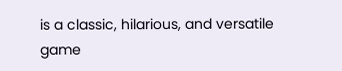is a classic, hilarious, and versatile game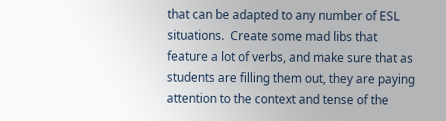that can be adapted to any number of ESL situations.  Create some mad libs that feature a lot of verbs, and make sure that as students are filling them out, they are paying attention to the context and tense of the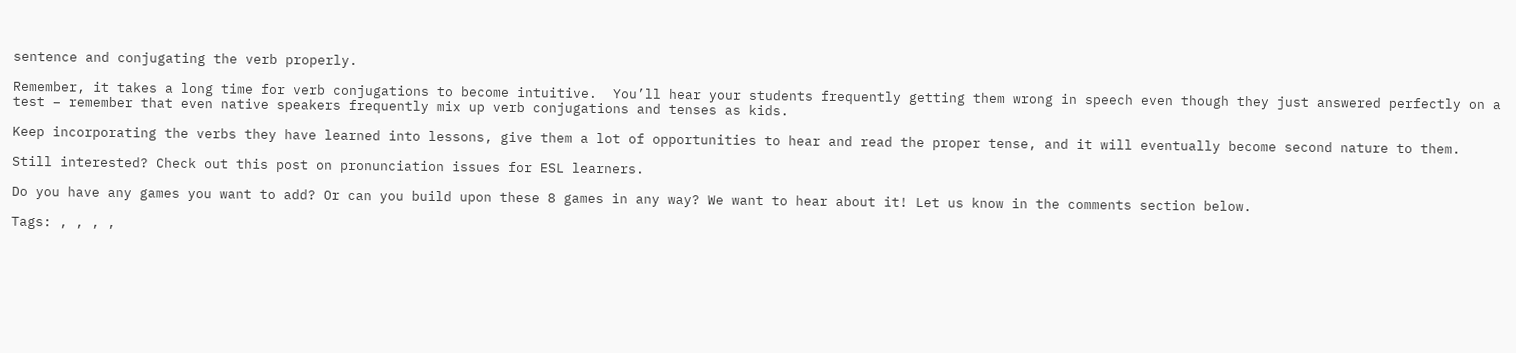sentence and conjugating the verb properly.

Remember, it takes a long time for verb conjugations to become intuitive.  You’ll hear your students frequently getting them wrong in speech even though they just answered perfectly on a test – remember that even native speakers frequently mix up verb conjugations and tenses as kids.

Keep incorporating the verbs they have learned into lessons, give them a lot of opportunities to hear and read the proper tense, and it will eventually become second nature to them.

Still interested? Check out this post on pronunciation issues for ESL learners.

Do you have any games you want to add? Or can you build upon these 8 games in any way? We want to hear about it! Let us know in the comments section below.

Tags: , , , ,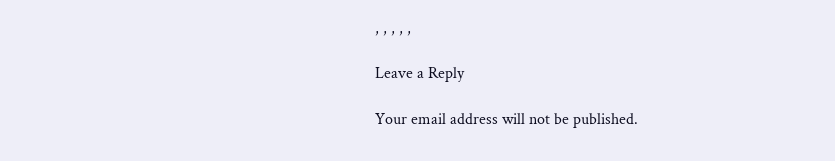, , , , ,

Leave a Reply

Your email address will not be published.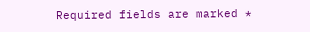Required fields are marked *